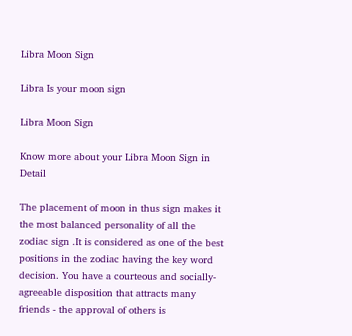Libra Moon Sign

Libra Is your moon sign

Libra Moon Sign

Know more about your Libra Moon Sign in Detail

The placement of moon in thus sign makes it the most balanced personality of all the zodiac sign .It is considered as one of the best positions in the zodiac having the key word decision. You have a courteous and socially-agreeable disposition that attracts many friends - the approval of others is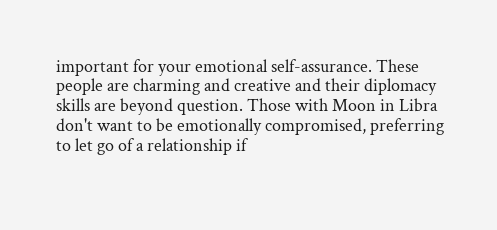important for your emotional self-assurance. These people are charming and creative and their diplomacy skills are beyond question. Those with Moon in Libra don't want to be emotionally compromised, preferring to let go of a relationship if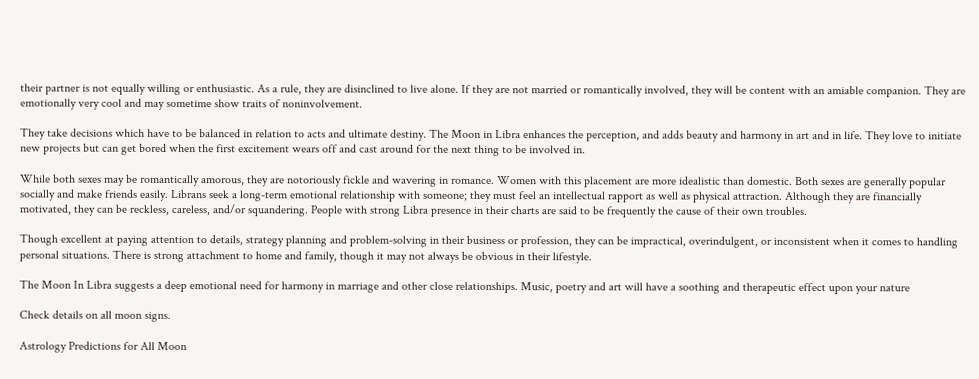their partner is not equally willing or enthusiastic. As a rule, they are disinclined to live alone. If they are not married or romantically involved, they will be content with an amiable companion. They are emotionally very cool and may sometime show traits of noninvolvement.

They take decisions which have to be balanced in relation to acts and ultimate destiny. The Moon in Libra enhances the perception, and adds beauty and harmony in art and in life. They love to initiate new projects but can get bored when the first excitement wears off and cast around for the next thing to be involved in.

While both sexes may be romantically amorous, they are notoriously fickle and wavering in romance. Women with this placement are more idealistic than domestic. Both sexes are generally popular socially and make friends easily. Librans seek a long-term emotional relationship with someone; they must feel an intellectual rapport as well as physical attraction. Although they are financially motivated, they can be reckless, careless, and/or squandering. People with strong Libra presence in their charts are said to be frequently the cause of their own troubles.

Though excellent at paying attention to details, strategy planning and problem-solving in their business or profession, they can be impractical, overindulgent, or inconsistent when it comes to handling personal situations. There is strong attachment to home and family, though it may not always be obvious in their lifestyle.

The Moon In Libra suggests a deep emotional need for harmony in marriage and other close relationships. Music, poetry and art will have a soothing and therapeutic effect upon your nature

Check details on all moon signs.

Astrology Predictions for All Moon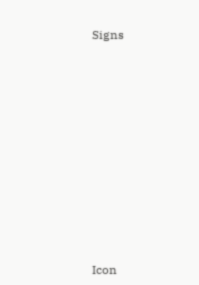Signs













Icon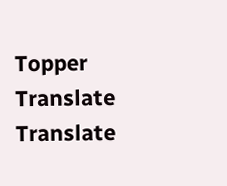Topper
Translate Translate